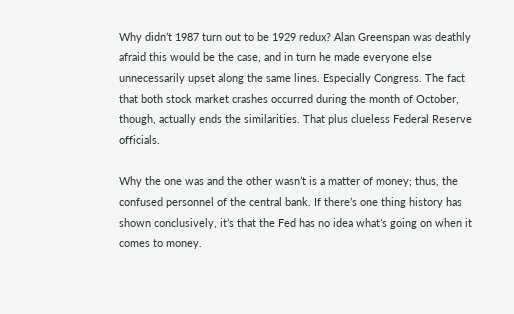Why didn’t 1987 turn out to be 1929 redux? Alan Greenspan was deathly afraid this would be the case, and in turn he made everyone else unnecessarily upset along the same lines. Especially Congress. The fact that both stock market crashes occurred during the month of October, though, actually ends the similarities. That plus clueless Federal Reserve officials.

Why the one was and the other wasn’t is a matter of money; thus, the confused personnel of the central bank. If there’s one thing history has shown conclusively, it’s that the Fed has no idea what’s going on when it comes to money.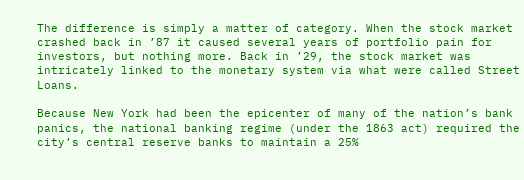The difference is simply a matter of category. When the stock market crashed back in ’87 it caused several years of portfolio pain for investors, but nothing more. Back in ’29, the stock market was intricately linked to the monetary system via what were called Street Loans.

Because New York had been the epicenter of many of the nation’s bank panics, the national banking regime (under the 1863 act) required the city’s central reserve banks to maintain a 25%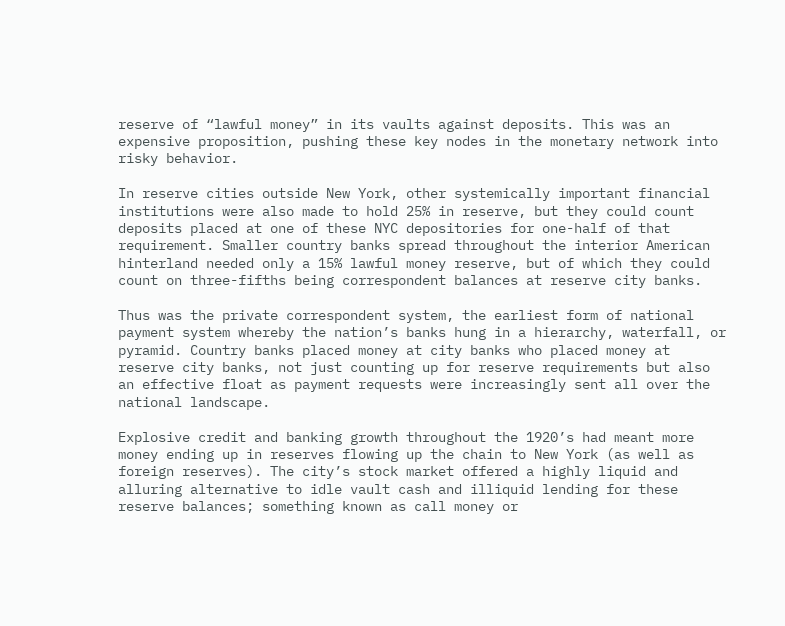reserve of “lawful money” in its vaults against deposits. This was an expensive proposition, pushing these key nodes in the monetary network into risky behavior.

In reserve cities outside New York, other systemically important financial institutions were also made to hold 25% in reserve, but they could count deposits placed at one of these NYC depositories for one-half of that requirement. Smaller country banks spread throughout the interior American hinterland needed only a 15% lawful money reserve, but of which they could count on three-fifths being correspondent balances at reserve city banks.

Thus was the private correspondent system, the earliest form of national payment system whereby the nation’s banks hung in a hierarchy, waterfall, or pyramid. Country banks placed money at city banks who placed money at reserve city banks, not just counting up for reserve requirements but also an effective float as payment requests were increasingly sent all over the national landscape.

Explosive credit and banking growth throughout the 1920’s had meant more money ending up in reserves flowing up the chain to New York (as well as foreign reserves). The city’s stock market offered a highly liquid and alluring alternative to idle vault cash and illiquid lending for these reserve balances; something known as call money or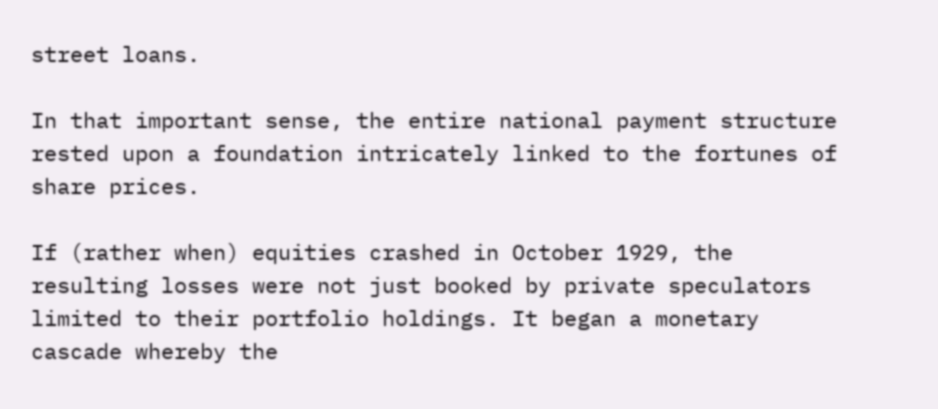street loans.

In that important sense, the entire national payment structure rested upon a foundation intricately linked to the fortunes of share prices.

If (rather when) equities crashed in October 1929, the resulting losses were not just booked by private speculators limited to their portfolio holdings. It began a monetary cascade whereby the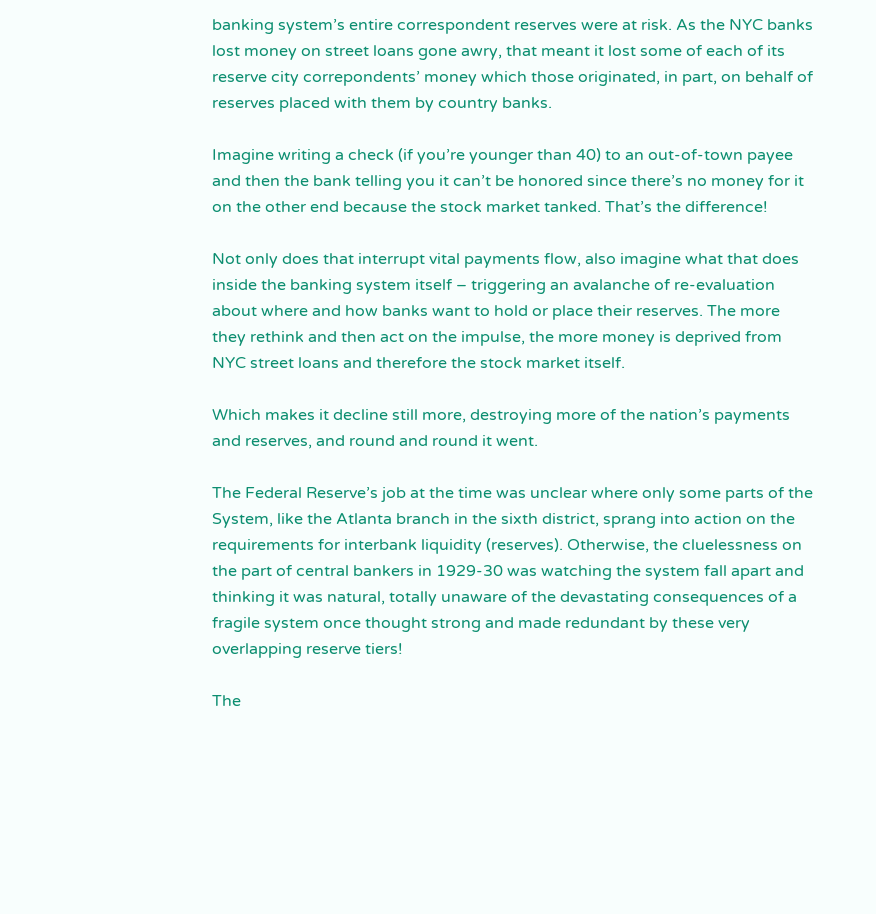banking system’s entire correspondent reserves were at risk. As the NYC banks lost money on street loans gone awry, that meant it lost some of each of its reserve city correpondents’ money which those originated, in part, on behalf of reserves placed with them by country banks.

Imagine writing a check (if you’re younger than 40) to an out-of-town payee and then the bank telling you it can’t be honored since there’s no money for it on the other end because the stock market tanked. That’s the difference!

Not only does that interrupt vital payments flow, also imagine what that does inside the banking system itself – triggering an avalanche of re-evaluation about where and how banks want to hold or place their reserves. The more they rethink and then act on the impulse, the more money is deprived from NYC street loans and therefore the stock market itself.

Which makes it decline still more, destroying more of the nation’s payments and reserves, and round and round it went.

The Federal Reserve’s job at the time was unclear where only some parts of the System, like the Atlanta branch in the sixth district, sprang into action on the requirements for interbank liquidity (reserves). Otherwise, the cluelessness on the part of central bankers in 1929-30 was watching the system fall apart and thinking it was natural, totally unaware of the devastating consequences of a fragile system once thought strong and made redundant by these very overlapping reserve tiers!

The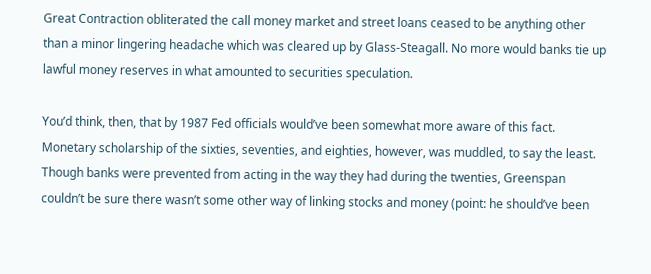Great Contraction obliterated the call money market and street loans ceased to be anything other than a minor lingering headache which was cleared up by Glass-Steagall. No more would banks tie up lawful money reserves in what amounted to securities speculation.

You’d think, then, that by 1987 Fed officials would’ve been somewhat more aware of this fact. Monetary scholarship of the sixties, seventies, and eighties, however, was muddled, to say the least. Though banks were prevented from acting in the way they had during the twenties, Greenspan couldn’t be sure there wasn’t some other way of linking stocks and money (point: he should’ve been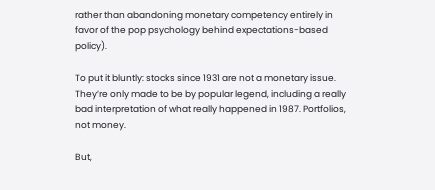rather than abandoning monetary competency entirely in favor of the pop psychology behind expectations-based policy).

To put it bluntly: stocks since 1931 are not a monetary issue. They’re only made to be by popular legend, including a really bad interpretation of what really happened in 1987. Portfolios, not money.

But,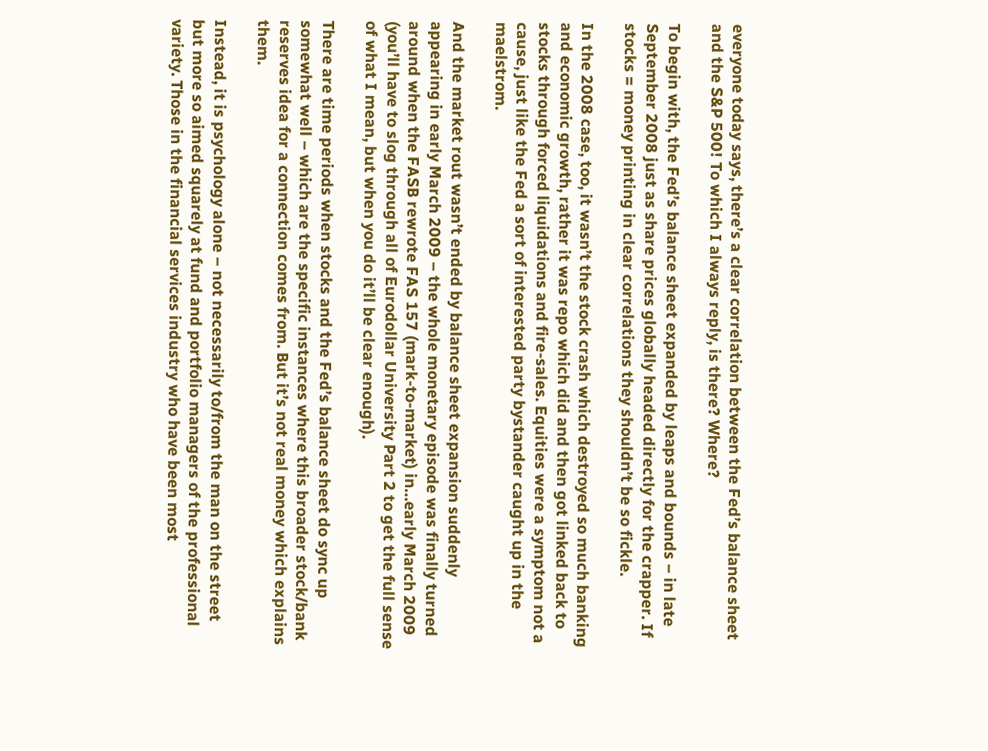everyone today says, there’s a clear correlation between the Fed’s balance sheet and the S&P 500! To which I always reply, is there? Where?

To begin with, the Fed’s balance sheet expanded by leaps and bounds – in late September 2008 just as share prices globally headed directly for the crapper. If stocks = money printing in clear correlations they shouldn’t be so fickle.

In the 2008 case, too, it wasn’t the stock crash which destroyed so much banking and economic growth, rather it was repo which did and then got linked back to stocks through forced liquidations and fire-sales. Equities were a symptom not a cause, just like the Fed a sort of interested party bystander caught up in the maelstrom.

And the market rout wasn’t ended by balance sheet expansion suddenly appearing in early March 2009 – the whole monetary episode was finally turned around when the FASB rewrote FAS 157 (mark-to-market) in…early March 2009 (you’ll have to slog through all of Eurodollar University Part 2 to get the full sense of what I mean, but when you do it’ll be clear enough).

There are time periods when stocks and the Fed’s balance sheet do sync up somewhat well – which are the specific instances where this broader stock/bank reserves idea for a connection comes from. But it’s not real money which explains them.

Instead, it is psychology alone – not necessarily to/from the man on the street but more so aimed squarely at fund and portfolio managers of the professional variety. Those in the financial services industry who have been most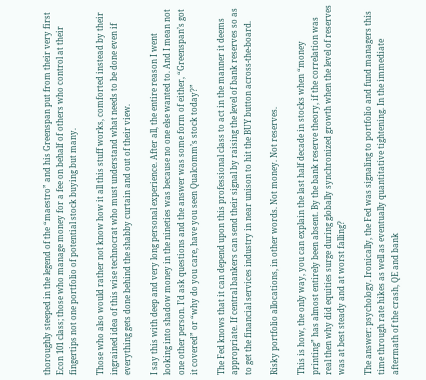thoroughly steeped in the legend of the “maestro” and his Greenspan put from their very first Econ 101 class; those who manage money for a fee on behalf of others who control at their fingertips not one portfolio of potential stock buying but many.

Those who also would rather not know how it all this stuff works, comforted instead by their ingrained idea of this wise technocrat who must understand what needs to be done even if everything gets done behind the shabby curtain and out of their view.

I say this with deep and very long personal experience. After all, the entire reason I went looking into shadow money in the nineties was because no one else wanted to. And I mean not one other person. I’d ask questions and the answer was some form of either, “Greenspan’s got it covered” or “why do you care, have you seen Qualcomm’s stock today?”

The Fed knows that it can depend upon this professional class to act in the manner it deems appropriate. If central bankers can send their signal by raising the level of bank reserves so as to get the financial services industry in near unison to hit the BUY button across-the-board.

Risky portfolio allocations, in other words. Not money. Not reserves.

This is how, the only way, you can explain the last half decade in stocks when “money printing” has almost entirely been absent. By the bank reserve theory, if the correlation was real then why did equities surge during globally synchronized growth when the level of reserves was at best steady and at worst falling?

The answer: psychology. Ironically, the Fed was signaling to portfolio and fund managers this time through rate hikes as well as eventually quantitative tightening. In the immediate aftermath of the crash, QE and bank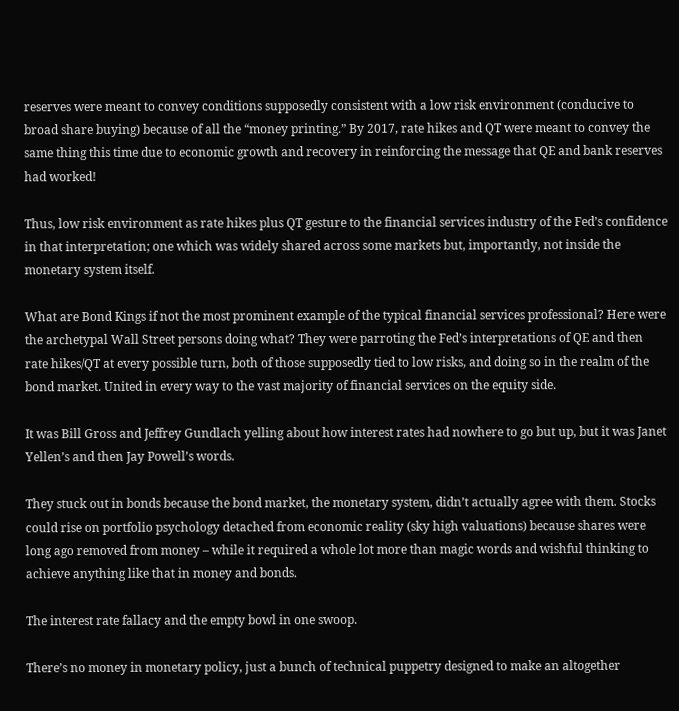reserves were meant to convey conditions supposedly consistent with a low risk environment (conducive to broad share buying) because of all the “money printing.” By 2017, rate hikes and QT were meant to convey the same thing this time due to economic growth and recovery in reinforcing the message that QE and bank reserves had worked!

Thus, low risk environment as rate hikes plus QT gesture to the financial services industry of the Fed’s confidence in that interpretation; one which was widely shared across some markets but, importantly, not inside the monetary system itself.

What are Bond Kings if not the most prominent example of the typical financial services professional? Here were the archetypal Wall Street persons doing what? They were parroting the Fed’s interpretations of QE and then rate hikes/QT at every possible turn, both of those supposedly tied to low risks, and doing so in the realm of the bond market. United in every way to the vast majority of financial services on the equity side.

It was Bill Gross and Jeffrey Gundlach yelling about how interest rates had nowhere to go but up, but it was Janet Yellen’s and then Jay Powell’s words.

They stuck out in bonds because the bond market, the monetary system, didn’t actually agree with them. Stocks could rise on portfolio psychology detached from economic reality (sky high valuations) because shares were long ago removed from money – while it required a whole lot more than magic words and wishful thinking to achieve anything like that in money and bonds.

The interest rate fallacy and the empty bowl in one swoop.

There’s no money in monetary policy, just a bunch of technical puppetry designed to make an altogether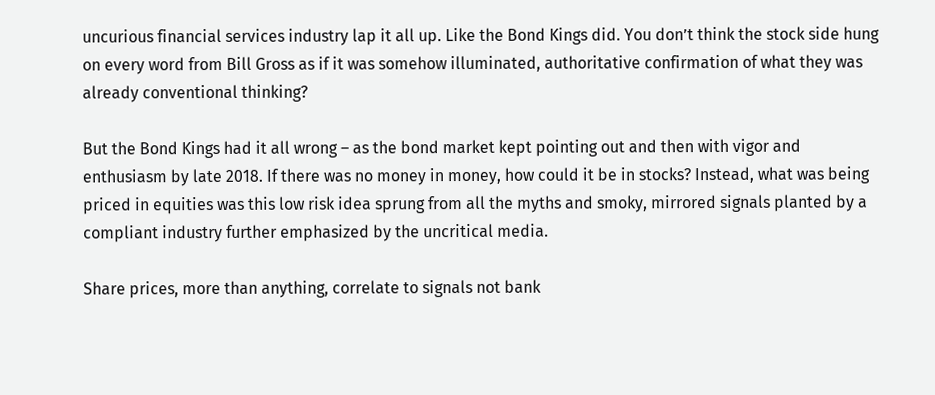uncurious financial services industry lap it all up. Like the Bond Kings did. You don’t think the stock side hung on every word from Bill Gross as if it was somehow illuminated, authoritative confirmation of what they was already conventional thinking?

But the Bond Kings had it all wrong – as the bond market kept pointing out and then with vigor and enthusiasm by late 2018. If there was no money in money, how could it be in stocks? Instead, what was being priced in equities was this low risk idea sprung from all the myths and smoky, mirrored signals planted by a compliant industry further emphasized by the uncritical media.

Share prices, more than anything, correlate to signals not bank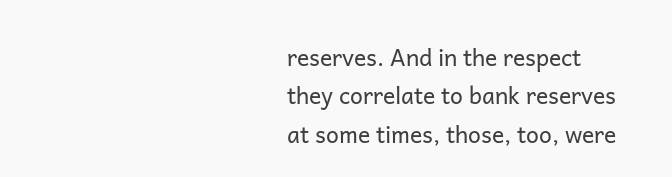reserves. And in the respect they correlate to bank reserves at some times, those, too, were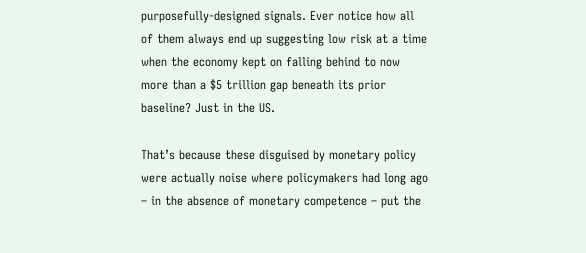purposefully-designed signals. Ever notice how all of them always end up suggesting low risk at a time when the economy kept on falling behind to now more than a $5 trillion gap beneath its prior baseline? Just in the US.

That’s because these disguised by monetary policy were actually noise where policymakers had long ago – in the absence of monetary competence – put the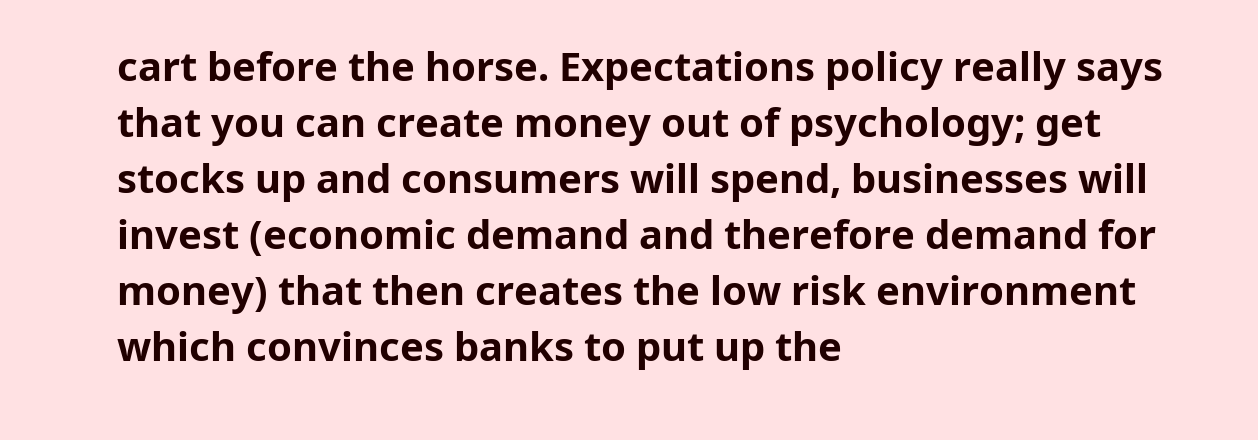cart before the horse. Expectations policy really says that you can create money out of psychology; get stocks up and consumers will spend, businesses will invest (economic demand and therefore demand for money) that then creates the low risk environment which convinces banks to put up the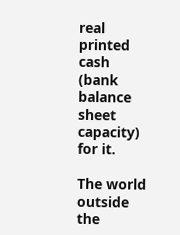real printed cash (bank balance sheet capacity) for it.

The world outside the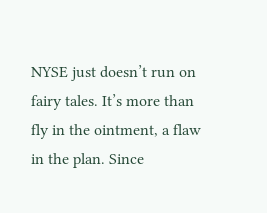NYSE just doesn’t run on fairy tales. It’s more than fly in the ointment, a flaw in the plan. Since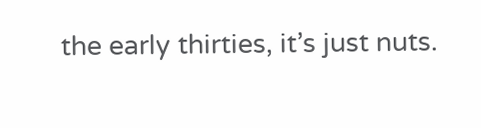the early thirties, it’s just nuts.